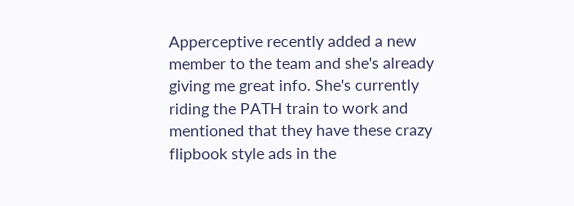Apperceptive recently added a new member to the team and she's already giving me great info. She's currently riding the PATH train to work and mentioned that they have these crazy flipbook style ads in the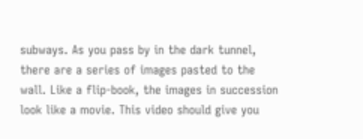subways. As you pass by in the dark tunnel, there are a series of images pasted to the wall. Like a flip-book, the images in succession look like a movie. This video should give you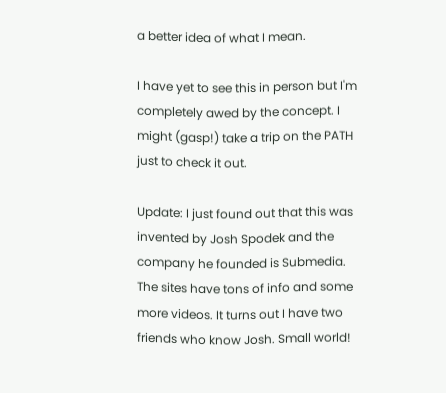a better idea of what I mean.

I have yet to see this in person but I'm completely awed by the concept. I might (gasp!) take a trip on the PATH just to check it out.

Update: I just found out that this was invented by Josh Spodek and the company he founded is Submedia. The sites have tons of info and some more videos. It turns out I have two friends who know Josh. Small world!